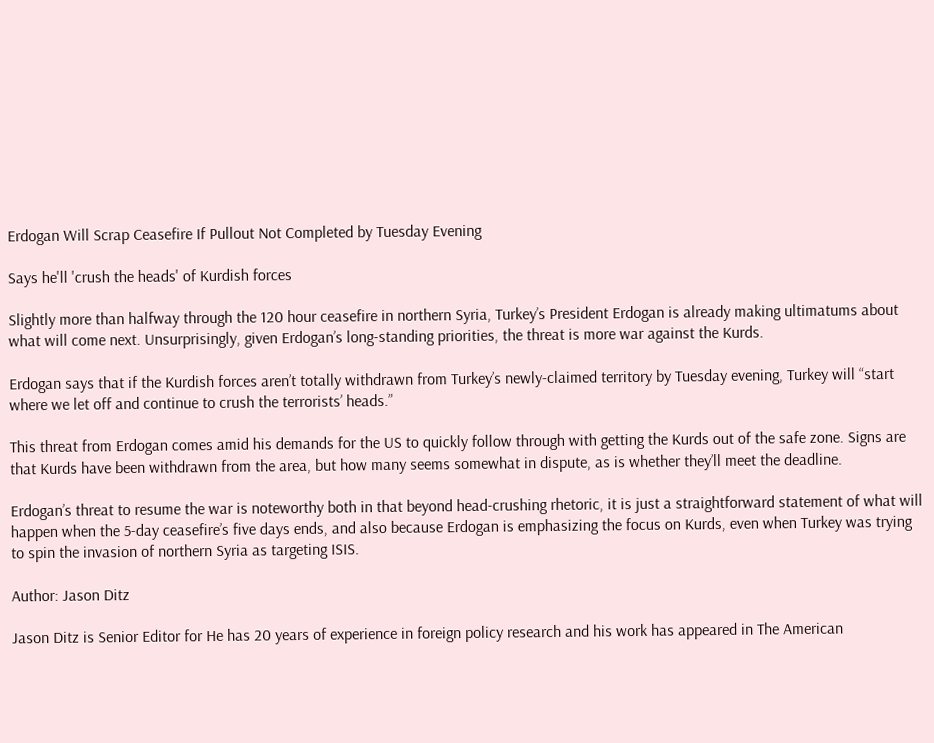Erdogan Will Scrap Ceasefire If Pullout Not Completed by Tuesday Evening

Says he'll 'crush the heads' of Kurdish forces

Slightly more than halfway through the 120 hour ceasefire in northern Syria, Turkey’s President Erdogan is already making ultimatums about what will come next. Unsurprisingly, given Erdogan’s long-standing priorities, the threat is more war against the Kurds.

Erdogan says that if the Kurdish forces aren’t totally withdrawn from Turkey’s newly-claimed territory by Tuesday evening, Turkey will “start where we let off and continue to crush the terrorists’ heads.”

This threat from Erdogan comes amid his demands for the US to quickly follow through with getting the Kurds out of the safe zone. Signs are that Kurds have been withdrawn from the area, but how many seems somewhat in dispute, as is whether they’ll meet the deadline.

Erdogan’s threat to resume the war is noteworthy both in that beyond head-crushing rhetoric, it is just a straightforward statement of what will happen when the 5-day ceasefire’s five days ends, and also because Erdogan is emphasizing the focus on Kurds, even when Turkey was trying to spin the invasion of northern Syria as targeting ISIS.

Author: Jason Ditz

Jason Ditz is Senior Editor for He has 20 years of experience in foreign policy research and his work has appeared in The American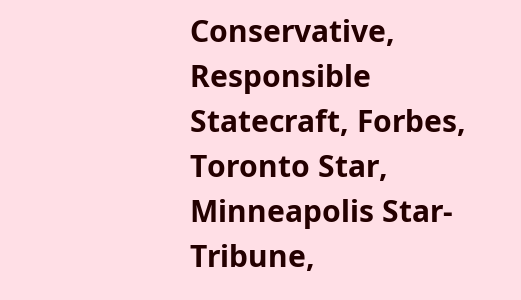Conservative, Responsible Statecraft, Forbes, Toronto Star, Minneapolis Star-Tribune,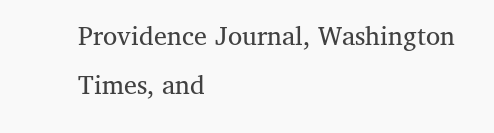Providence Journal, Washington Times, and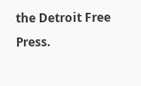the Detroit Free Press.